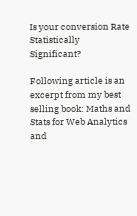Is your conversion Rate Statistically Significant?

Following article is an excerpt from my best selling book: Maths and Stats for Web Analytics and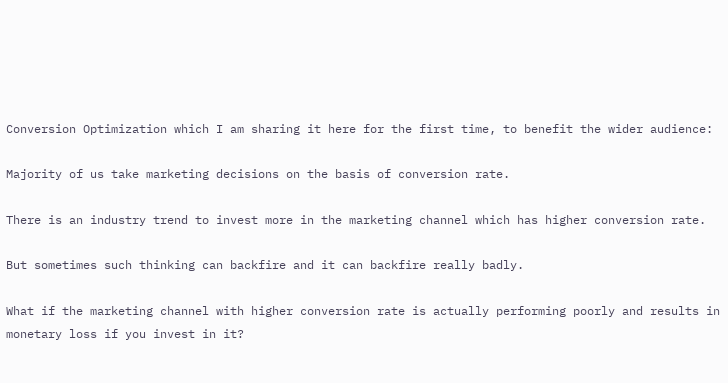Conversion Optimization which I am sharing it here for the first time, to benefit the wider audience:

Majority of us take marketing decisions on the basis of conversion rate.

There is an industry trend to invest more in the marketing channel which has higher conversion rate.

But sometimes such thinking can backfire and it can backfire really badly.

What if the marketing channel with higher conversion rate is actually performing poorly and results in monetary loss if you invest in it?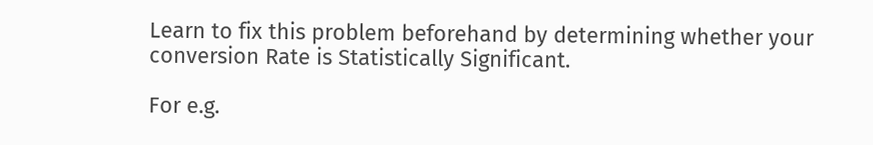Learn to fix this problem beforehand by determining whether your conversion Rate is Statistically Significant.

For e.g.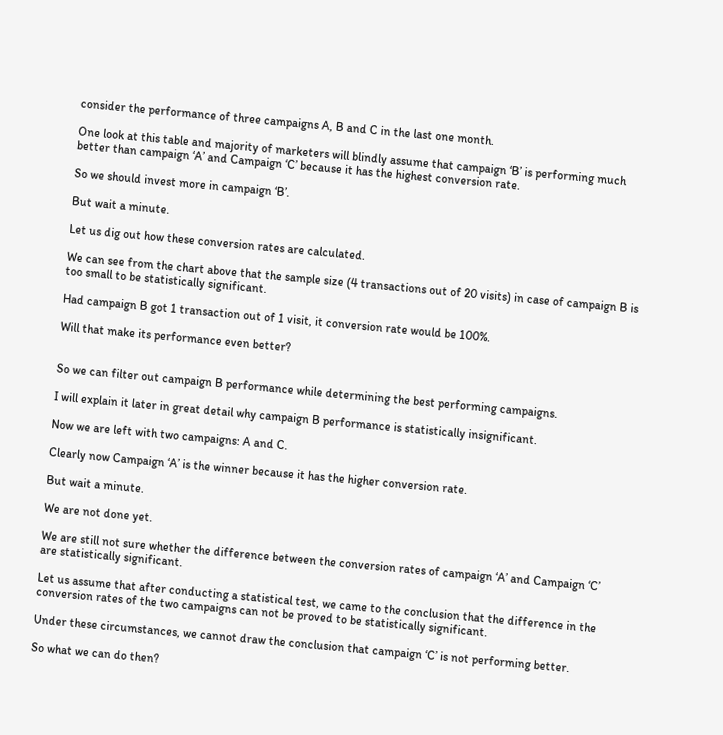consider the performance of three campaigns A, B and C in the last one month.

One look at this table and majority of marketers will blindly assume that campaign ‘B’ is performing much better than campaign ‘A’ and Campaign ‘C’ because it has the highest conversion rate.

So we should invest more in campaign ‘B’.

But wait a minute.

Let us dig out how these conversion rates are calculated.

We can see from the chart above that the sample size (4 transactions out of 20 visits) in case of campaign B is too small to be statistically significant.

Had campaign B got 1 transaction out of 1 visit, it conversion rate would be 100%.

Will that make its performance even better?


So we can filter out campaign B performance while determining the best performing campaigns.

I will explain it later in great detail why campaign B performance is statistically insignificant.

Now we are left with two campaigns: A and C.

Clearly now Campaign ‘A’ is the winner because it has the higher conversion rate.

But wait a minute.

We are not done yet.

We are still not sure whether the difference between the conversion rates of campaign ‘A’ and Campaign ‘C’ are statistically significant.

Let us assume that after conducting a statistical test, we came to the conclusion that the difference in the conversion rates of the two campaigns can not be proved to be statistically significant.

Under these circumstances, we cannot draw the conclusion that campaign ‘C’ is not performing better.

So what we can do then?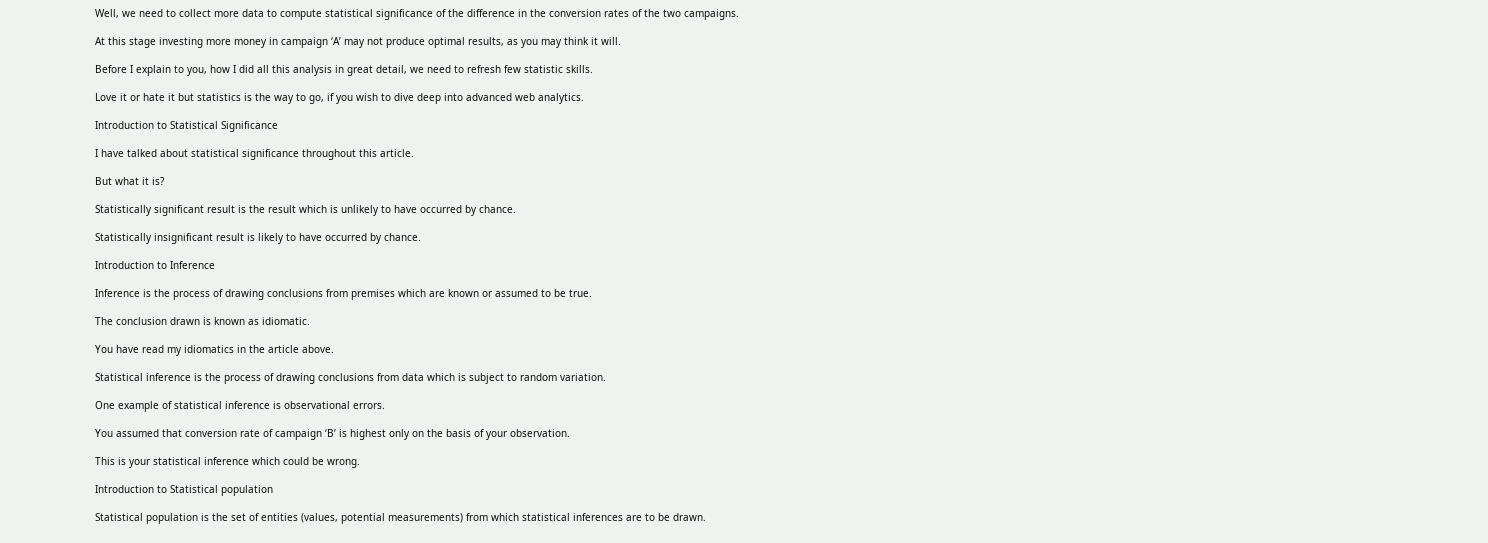Well, we need to collect more data to compute statistical significance of the difference in the conversion rates of the two campaigns.

At this stage investing more money in campaign ‘A’ may not produce optimal results, as you may think it will.

Before I explain to you, how I did all this analysis in great detail, we need to refresh few statistic skills.

Love it or hate it but statistics is the way to go, if you wish to dive deep into advanced web analytics.

Introduction to Statistical Significance

I have talked about statistical significance throughout this article.

But what it is?

Statistically significant result is the result which is unlikely to have occurred by chance.

Statistically insignificant result is likely to have occurred by chance.

Introduction to Inference

Inference is the process of drawing conclusions from premises which are known or assumed to be true.

The conclusion drawn is known as idiomatic.

You have read my idiomatics in the article above.

Statistical inference is the process of drawing conclusions from data which is subject to random variation.

One example of statistical inference is observational errors.

You assumed that conversion rate of campaign ‘B’ is highest only on the basis of your observation.

This is your statistical inference which could be wrong.

Introduction to Statistical population

Statistical population is the set of entities (values, potential measurements) from which statistical inferences are to be drawn.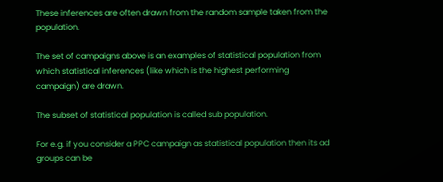These inferences are often drawn from the random sample taken from the population.

The set of campaigns above is an examples of statistical population from which statistical inferences (like which is the highest performing campaign) are drawn.

The subset of statistical population is called sub population.

For e.g. if you consider a PPC campaign as statistical population then its ad groups can be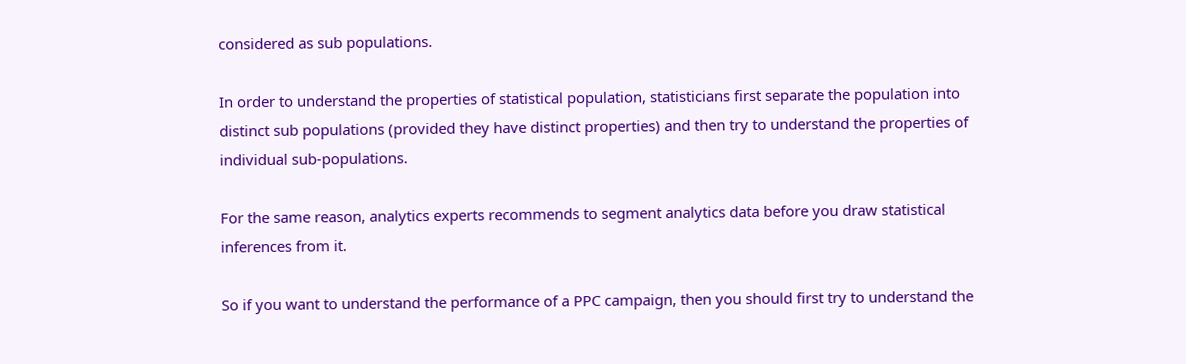considered as sub populations.

In order to understand the properties of statistical population, statisticians first separate the population into distinct sub populations (provided they have distinct properties) and then try to understand the properties of individual sub-populations.

For the same reason, analytics experts recommends to segment analytics data before you draw statistical inferences from it.

So if you want to understand the performance of a PPC campaign, then you should first try to understand the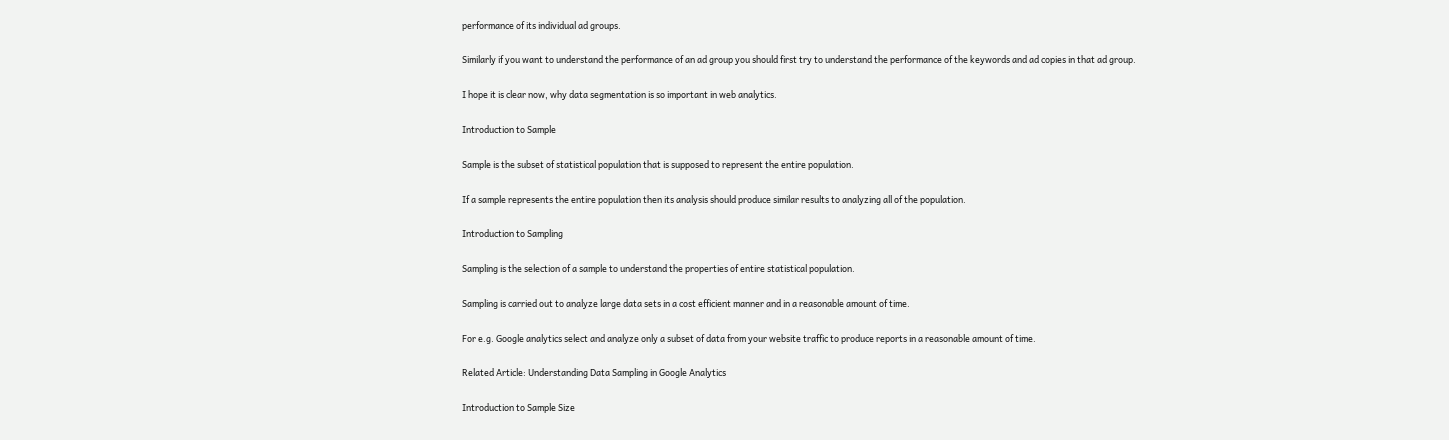performance of its individual ad groups.

Similarly if you want to understand the performance of an ad group you should first try to understand the performance of the keywords and ad copies in that ad group.

I hope it is clear now, why data segmentation is so important in web analytics.

Introduction to Sample

Sample is the subset of statistical population that is supposed to represent the entire population.

If a sample represents the entire population then its analysis should produce similar results to analyzing all of the population.

Introduction to Sampling

Sampling is the selection of a sample to understand the properties of entire statistical population.

Sampling is carried out to analyze large data sets in a cost efficient manner and in a reasonable amount of time.

For e.g. Google analytics select and analyze only a subset of data from your website traffic to produce reports in a reasonable amount of time.

Related Article: Understanding Data Sampling in Google Analytics

Introduction to Sample Size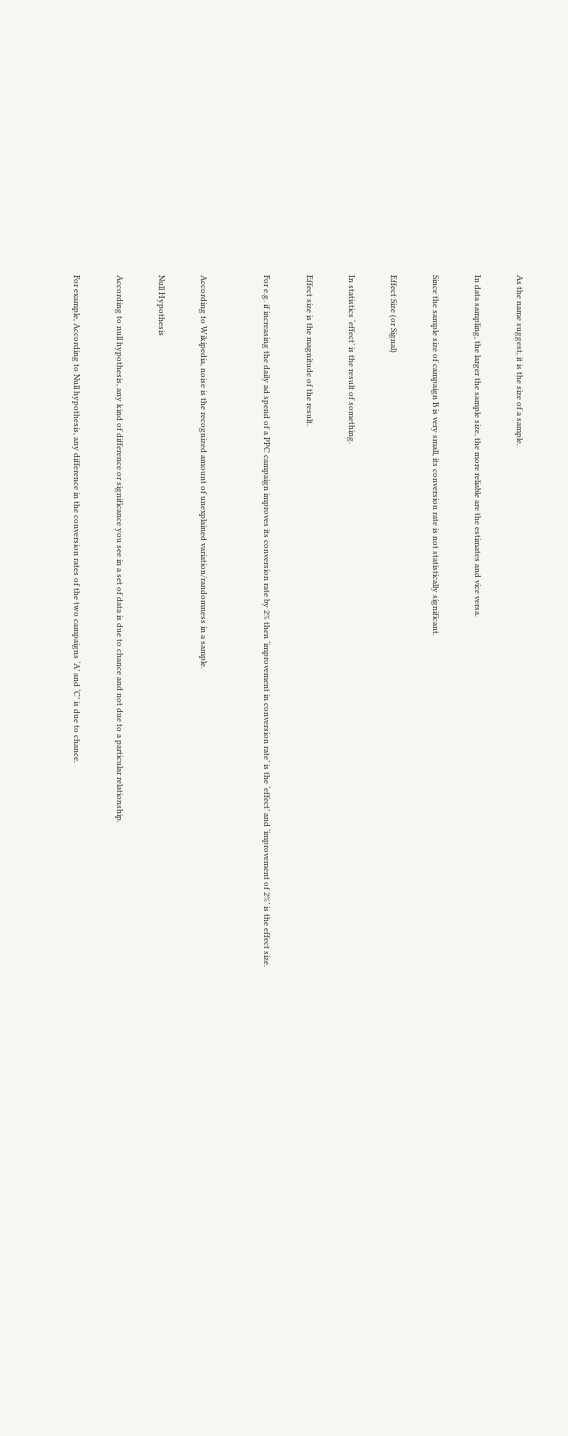As the name suggest, it is the size of a sample.

In data sampling, the larger the sample size, the more reliable are the estimates and vice versa.

Since the sample size of campaign B is very small, its conversion rate is not statistically significant.

Effect Size (or Signal)

In statistics ‘effect’ is the result of something.

Effect size is the magnitude of the result.

For e.g. if increasing the daily ad spend of a PPC campaign improves its conversion rate by 2% then ‘improvement in conversion rate’ is the ‘effect’ and ‘improvement of 2%’ is the effect size.


According to Wikipedia, noise is the recognized amount of unexplained variation/randomness in a sample.

Null Hypothesis

According to null hypothesis, any kind of difference or significance you see in a set of data is due to chance and not due to a particular relationship.

For example, According to Null hypothesis, any difference in the conversion rates of the two campaigns ‘A’ and ‘C’ is due to chance.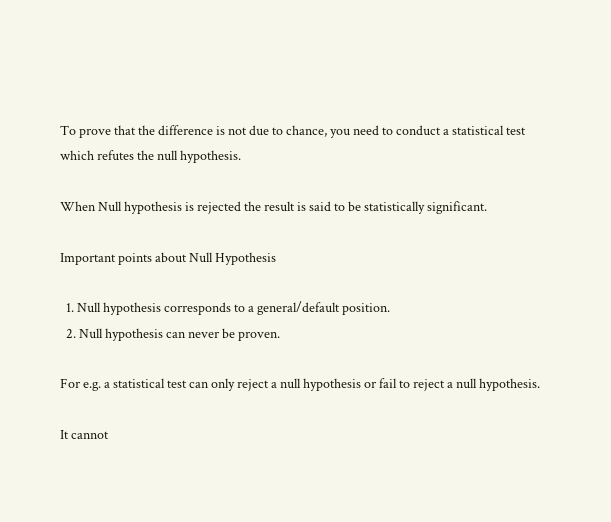To prove that the difference is not due to chance, you need to conduct a statistical test which refutes the null hypothesis.

When Null hypothesis is rejected the result is said to be statistically significant.

Important points about Null Hypothesis

  1. Null hypothesis corresponds to a general/default position.
  2. Null hypothesis can never be proven.

For e.g. a statistical test can only reject a null hypothesis or fail to reject a null hypothesis.

It cannot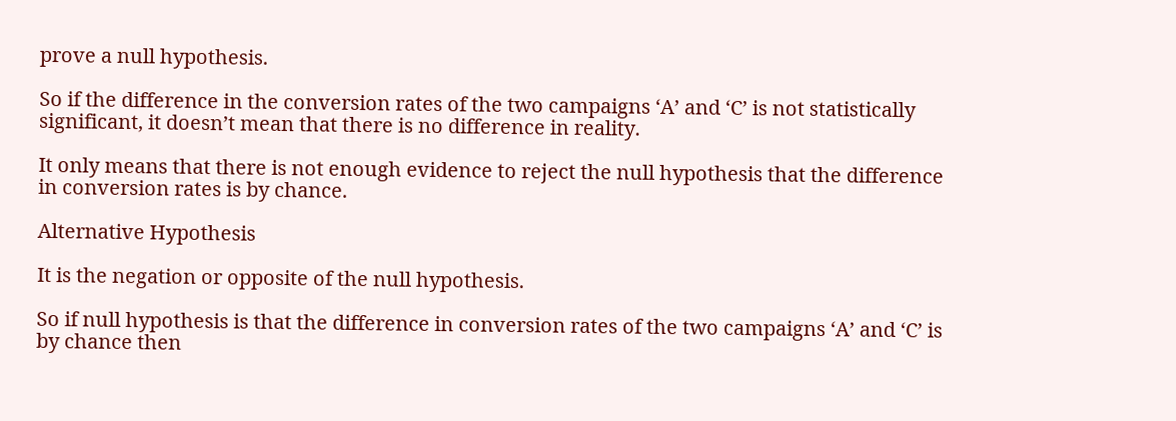prove a null hypothesis.

So if the difference in the conversion rates of the two campaigns ‘A’ and ‘C’ is not statistically significant, it doesn’t mean that there is no difference in reality.

It only means that there is not enough evidence to reject the null hypothesis that the difference in conversion rates is by chance.

Alternative Hypothesis

It is the negation or opposite of the null hypothesis.

So if null hypothesis is that the difference in conversion rates of the two campaigns ‘A’ and ‘C’ is by chance then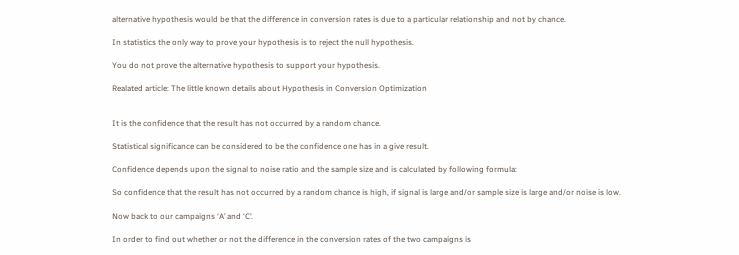alternative hypothesis would be that the difference in conversion rates is due to a particular relationship and not by chance.

In statistics the only way to prove your hypothesis is to reject the null hypothesis.

You do not prove the alternative hypothesis to support your hypothesis.

Realated article: The little known details about Hypothesis in Conversion Optimization


It is the confidence that the result has not occurred by a random chance.

Statistical significance can be considered to be the confidence one has in a give result.

Confidence depends upon the signal to noise ratio and the sample size and is calculated by following formula:

So confidence that the result has not occurred by a random chance is high, if signal is large and/or sample size is large and/or noise is low.

Now back to our campaigns ‘A’ and ‘C’.

In order to find out whether or not the difference in the conversion rates of the two campaigns is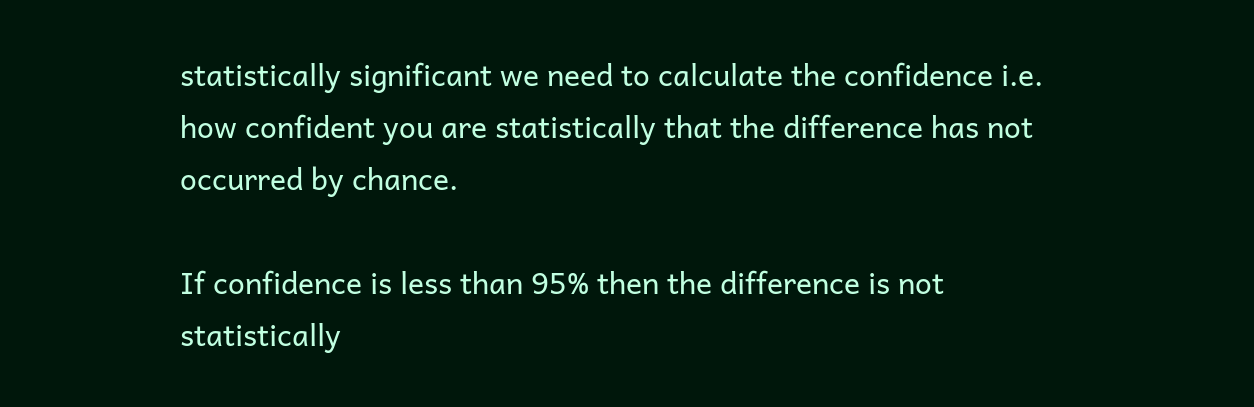statistically significant we need to calculate the confidence i.e. how confident you are statistically that the difference has not occurred by chance.

If confidence is less than 95% then the difference is not statistically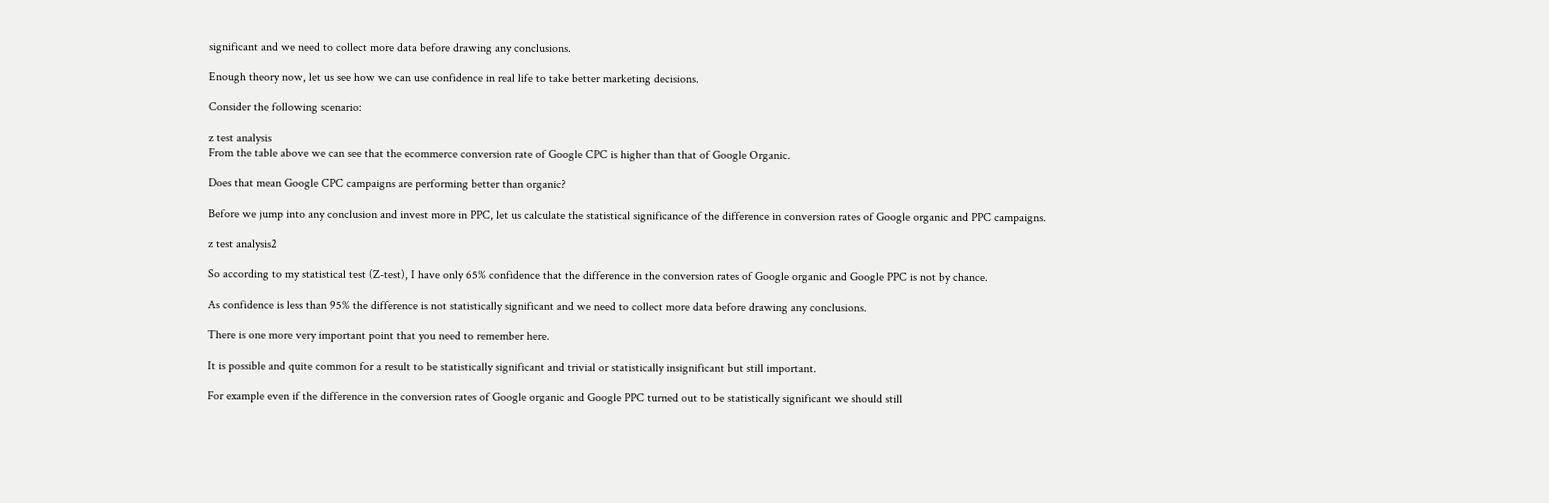significant and we need to collect more data before drawing any conclusions.

Enough theory now, let us see how we can use confidence in real life to take better marketing decisions.

Consider the following scenario:

z test analysis
From the table above we can see that the ecommerce conversion rate of Google CPC is higher than that of Google Organic.

Does that mean Google CPC campaigns are performing better than organic?

Before we jump into any conclusion and invest more in PPC, let us calculate the statistical significance of the difference in conversion rates of Google organic and PPC campaigns.

z test analysis2

So according to my statistical test (Z-test), I have only 65% confidence that the difference in the conversion rates of Google organic and Google PPC is not by chance.

As confidence is less than 95% the difference is not statistically significant and we need to collect more data before drawing any conclusions.

There is one more very important point that you need to remember here.

It is possible and quite common for a result to be statistically significant and trivial or statistically insignificant but still important.

For example even if the difference in the conversion rates of Google organic and Google PPC turned out to be statistically significant we should still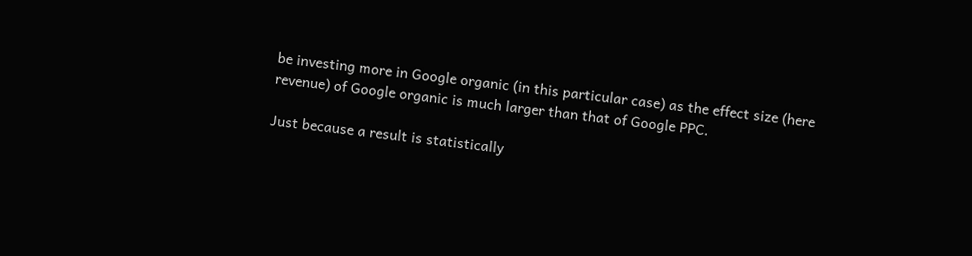be investing more in Google organic (in this particular case) as the effect size (here revenue) of Google organic is much larger than that of Google PPC.

Just because a result is statistically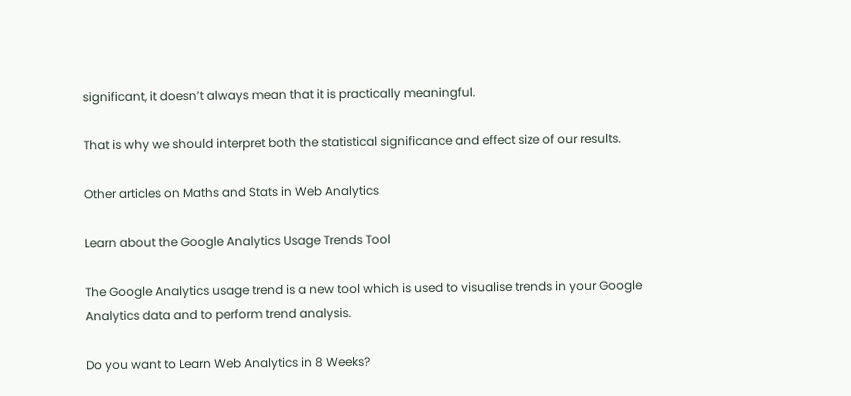significant, it doesn’t always mean that it is practically meaningful.

That is why we should interpret both the statistical significance and effect size of our results.

Other articles on Maths and Stats in Web Analytics

Learn about the Google Analytics Usage Trends Tool

The Google Analytics usage trend is a new tool which is used to visualise trends in your Google Analytics data and to perform trend analysis.

Do you want to Learn Web Analytics in 8 Weeks?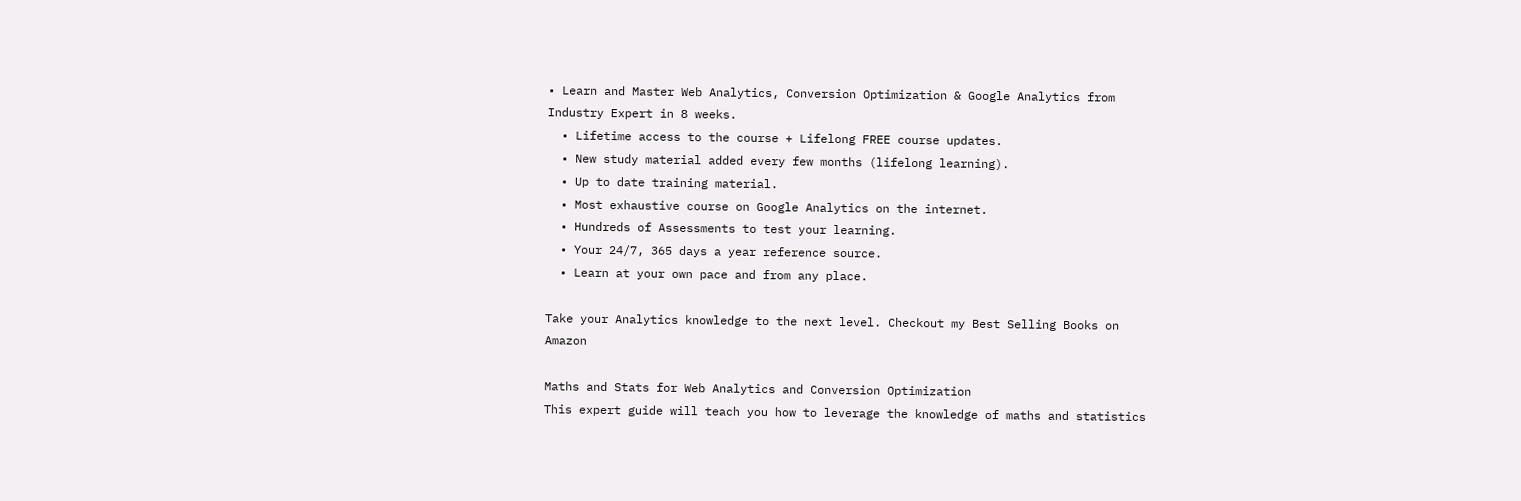• Learn and Master Web Analytics, Conversion Optimization & Google Analytics from Industry Expert in 8 weeks.
  • Lifetime access to the course + Lifelong FREE course updates.
  • New study material added every few months (lifelong learning).
  • Up to date training material.
  • Most exhaustive course on Google Analytics on the internet.
  • Hundreds of Assessments to test your learning.
  • Your 24/7, 365 days a year reference source.
  • Learn at your own pace and from any place.

Take your Analytics knowledge to the next level. Checkout my Best Selling Books on Amazon

Maths and Stats for Web Analytics and Conversion Optimization
This expert guide will teach you how to leverage the knowledge of maths and statistics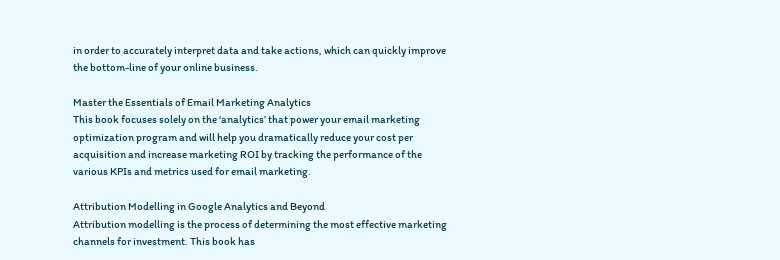in order to accurately interpret data and take actions, which can quickly improve the bottom-line of your online business.

Master the Essentials of Email Marketing Analytics
This book focuses solely on the ‘analytics’ that power your email marketing optimization program and will help you dramatically reduce your cost per acquisition and increase marketing ROI by tracking the performance of the various KPIs and metrics used for email marketing.

Attribution Modelling in Google Analytics and Beyond
Attribution modelling is the process of determining the most effective marketing channels for investment. This book has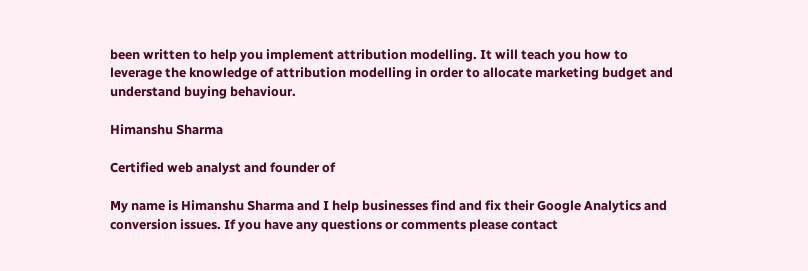been written to help you implement attribution modelling. It will teach you how to leverage the knowledge of attribution modelling in order to allocate marketing budget and understand buying behaviour.

Himanshu Sharma

Certified web analyst and founder of

My name is Himanshu Sharma and I help businesses find and fix their Google Analytics and conversion issues. If you have any questions or comments please contact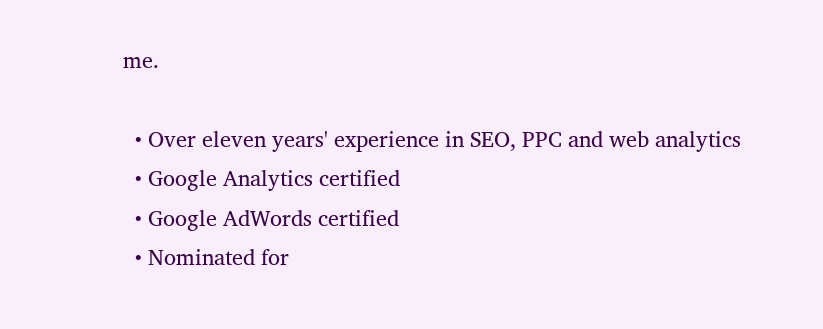me.

  • Over eleven years' experience in SEO, PPC and web analytics
  • Google Analytics certified
  • Google AdWords certified
  • Nominated for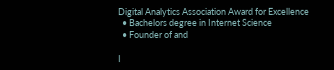Digital Analytics Association Award for Excellence
  • Bachelors degree in Internet Science
  • Founder of and

I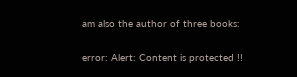am also the author of three books:

error: Alert: Content is protected !!